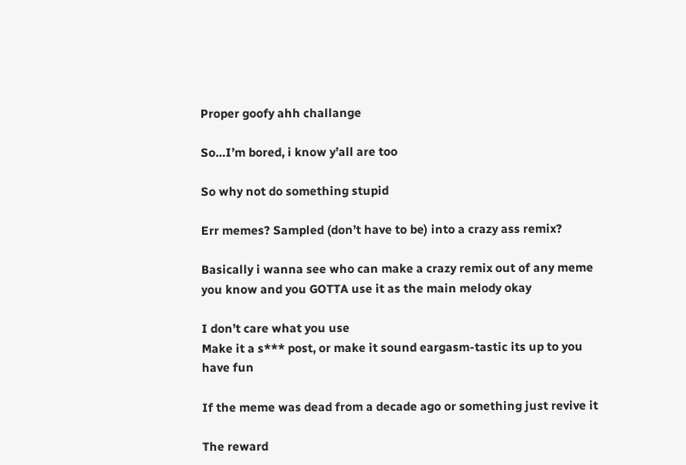Proper goofy ahh challange

So…I’m bored, i know y’all are too

So why not do something stupid

Err memes? Sampled (don’t have to be) into a crazy ass remix?

Basically i wanna see who can make a crazy remix out of any meme you know and you GOTTA use it as the main melody okay

I don’t care what you use
Make it a s*** post, or make it sound eargasm-tastic its up to you have fun

If the meme was dead from a decade ago or something just revive it

The reward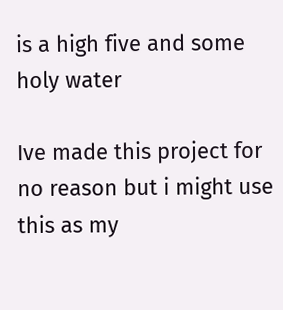is a high five and some holy water

Ive made this project for no reason but i might use this as my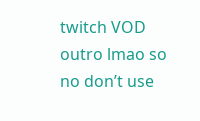twitch VOD outro lmao so no don’t use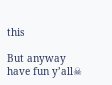this

But anyway have fun y’all☠